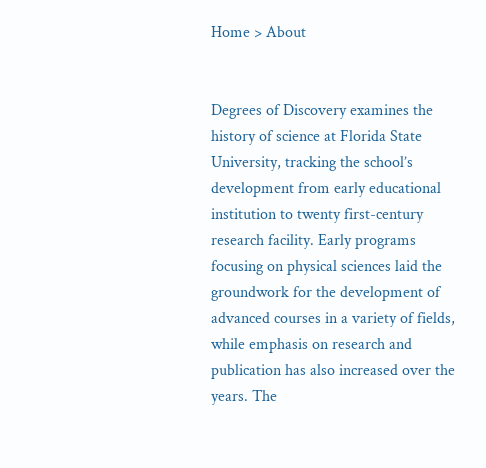Home > About


Degrees of Discovery examines the history of science at Florida State University, tracking the school’s development from early educational institution to twenty first-century research facility. Early programs focusing on physical sciences laid the groundwork for the development of advanced courses in a variety of fields, while emphasis on research and publication has also increased over the years. The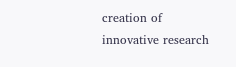creation of innovative research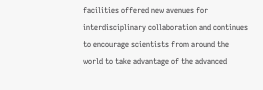facilities offered new avenues for interdisciplinary collaboration and continues to encourage scientists from around the world to take advantage of the advanced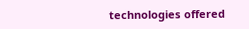technologies offered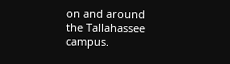on and around the Tallahassee campus.